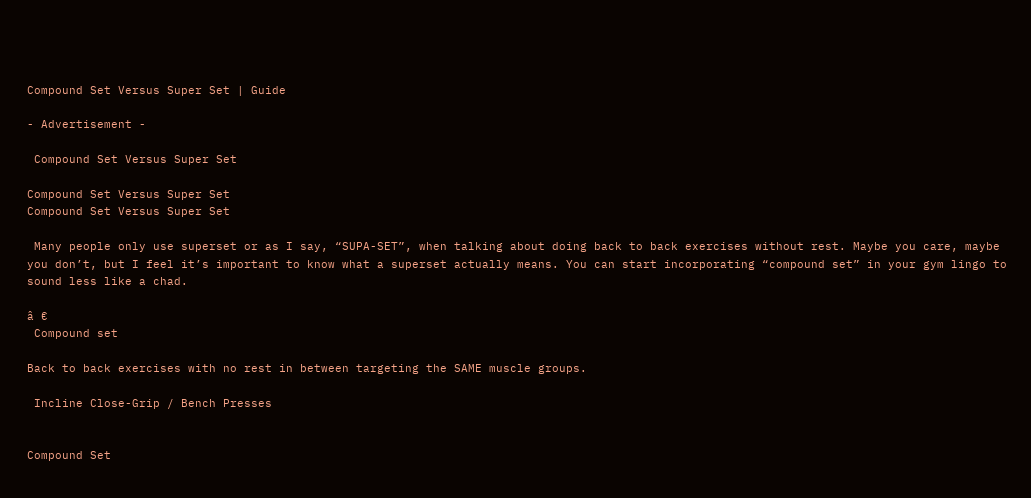Compound Set Versus Super Set | Guide

- Advertisement -

 Compound Set Versus Super Set

Compound Set Versus Super Set
Compound Set Versus Super Set

 Many people only use superset or as I say, “SUPA-SET”, when talking about doing back to back exercises without rest. Maybe you care, maybe you don’t, but I feel it’s important to know what a superset actually means. You can start incorporating “compound set” in your gym lingo to sound less like a chad.

â €
 Compound set

Back to back exercises with no rest in between targeting the SAME muscle groups.

 Incline Close-Grip / Bench Presses


Compound Set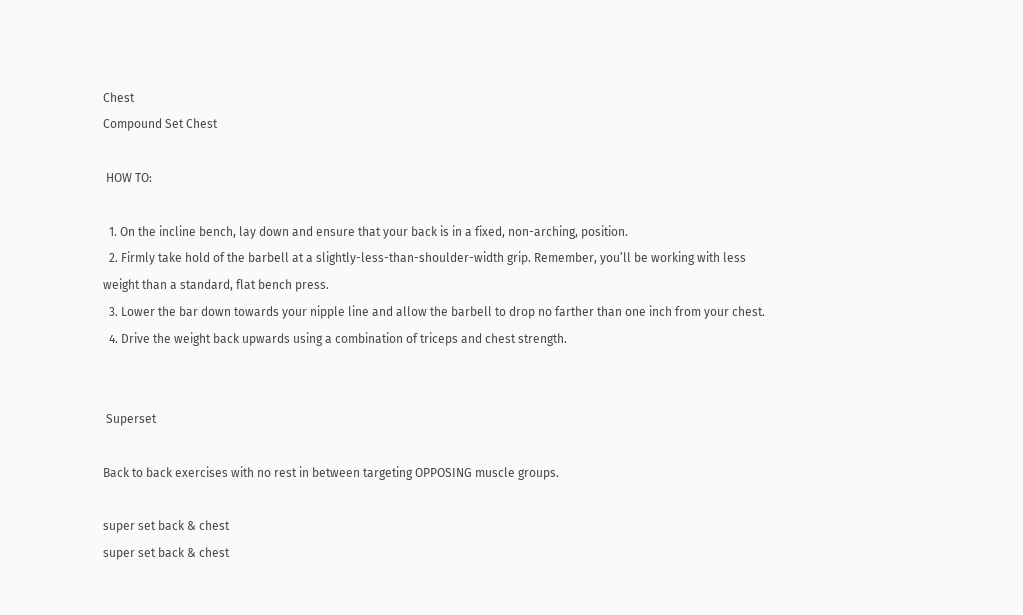Chest
Compound Set Chest

 HOW TO:

  1. On the incline bench, lay down and ensure that your back is in a fixed, non-arching, position.
  2. Firmly take hold of the barbell at a slightly-less-than-shoulder-width grip. Remember, you’ll be working with less weight than a standard, flat bench press.
  3. Lower the bar down towards your nipple line and allow the barbell to drop no farther than one inch from your chest.
  4. Drive the weight back upwards using a combination of triceps and chest strength.


 Superset

Back to back exercises with no rest in between targeting OPPOSING muscle groups.

super set back & chest
super set back & chest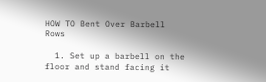HOW TO Bent Over Barbell Rows

  1. Set up a barbell on the floor and stand facing it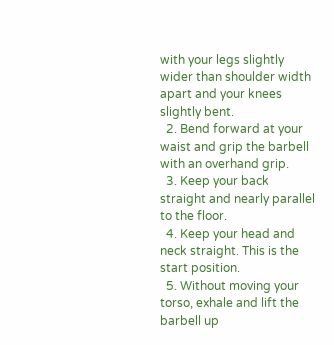with your legs slightly wider than shoulder width apart and your knees slightly bent.
  2. Bend forward at your waist and grip the barbell with an overhand grip.
  3. Keep your back straight and nearly parallel to the floor.
  4. Keep your head and neck straight. This is the start position.
  5. Without moving your torso, exhale and lift the barbell up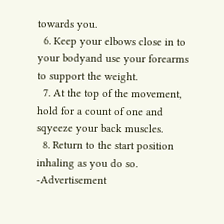towards you.
  6. Keep your elbows close in to your bodyand use your forearms to support the weight.
  7. At the top of the movement, hold for a count of one and sqyeeze your back muscles.
  8. Return to the start position inhaling as you do so.
-Advertisement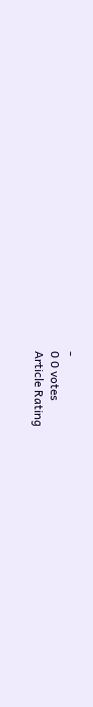-
0 0 votes
Article Rating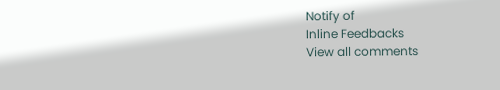Notify of
Inline Feedbacks
View all comments